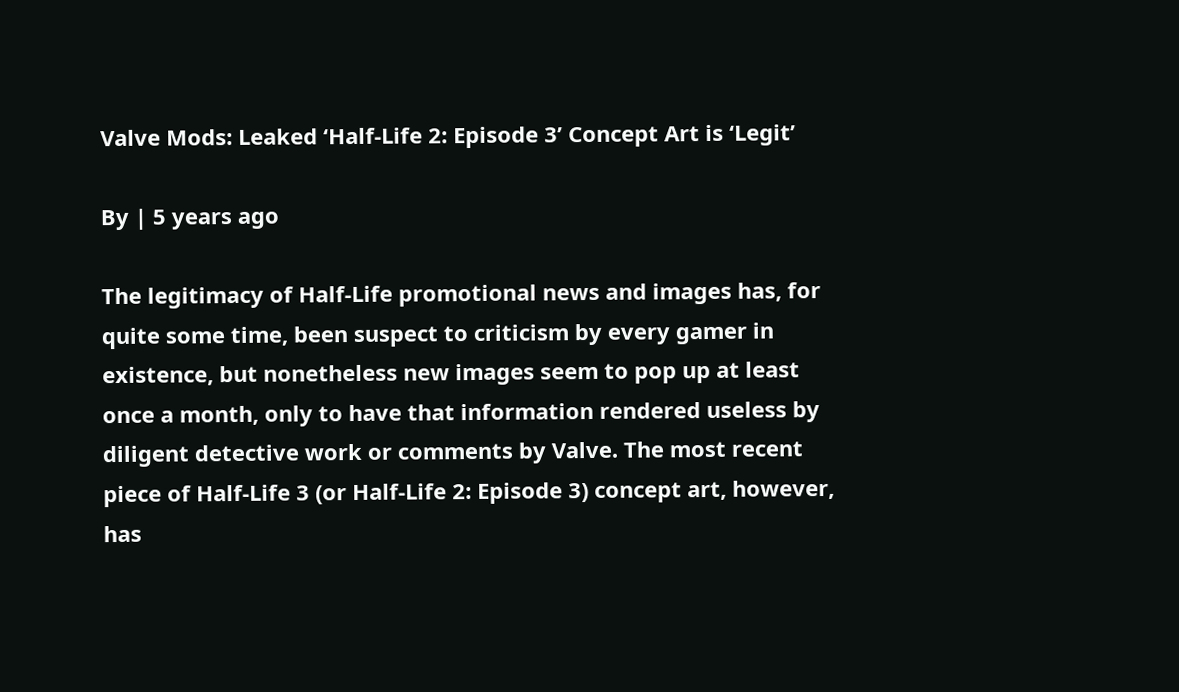Valve Mods: Leaked ‘Half-Life 2: Episode 3’ Concept Art is ‘Legit’

By | 5 years ago

The legitimacy of Half-Life promotional news and images has, for quite some time, been suspect to criticism by every gamer in existence, but nonetheless new images seem to pop up at least once a month, only to have that information rendered useless by diligent detective work or comments by Valve. The most recent piece of Half-Life 3 (or Half-Life 2: Episode 3) concept art, however, has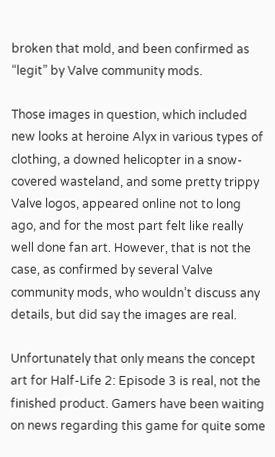broken that mold, and been confirmed as “legit” by Valve community mods.

Those images in question, which included new looks at heroine Alyx in various types of clothing, a downed helicopter in a snow-covered wasteland, and some pretty trippy Valve logos, appeared online not to long ago, and for the most part felt like really well done fan art. However, that is not the case, as confirmed by several Valve community mods, who wouldn’t discuss any details, but did say the images are real.

Unfortunately that only means the concept art for Half-Life 2: Episode 3 is real, not the finished product. Gamers have been waiting on news regarding this game for quite some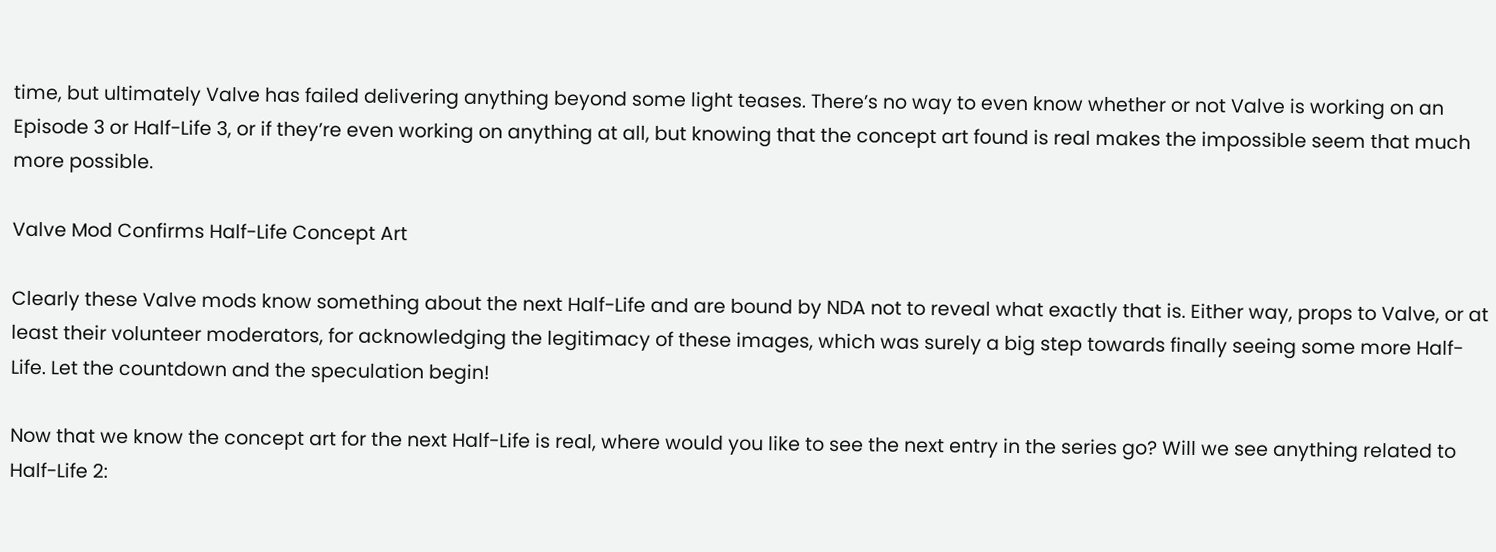time, but ultimately Valve has failed delivering anything beyond some light teases. There’s no way to even know whether or not Valve is working on an Episode 3 or Half-Life 3, or if they’re even working on anything at all, but knowing that the concept art found is real makes the impossible seem that much more possible.

Valve Mod Confirms Half-Life Concept Art

Clearly these Valve mods know something about the next Half-Life and are bound by NDA not to reveal what exactly that is. Either way, props to Valve, or at least their volunteer moderators, for acknowledging the legitimacy of these images, which was surely a big step towards finally seeing some more Half-Life. Let the countdown and the speculation begin!

Now that we know the concept art for the next Half-Life is real, where would you like to see the next entry in the series go? Will we see anything related to Half-Life 2: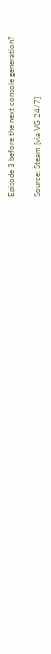Episode 3 before the next console generation?

Source: Steam [via VG 24/7]